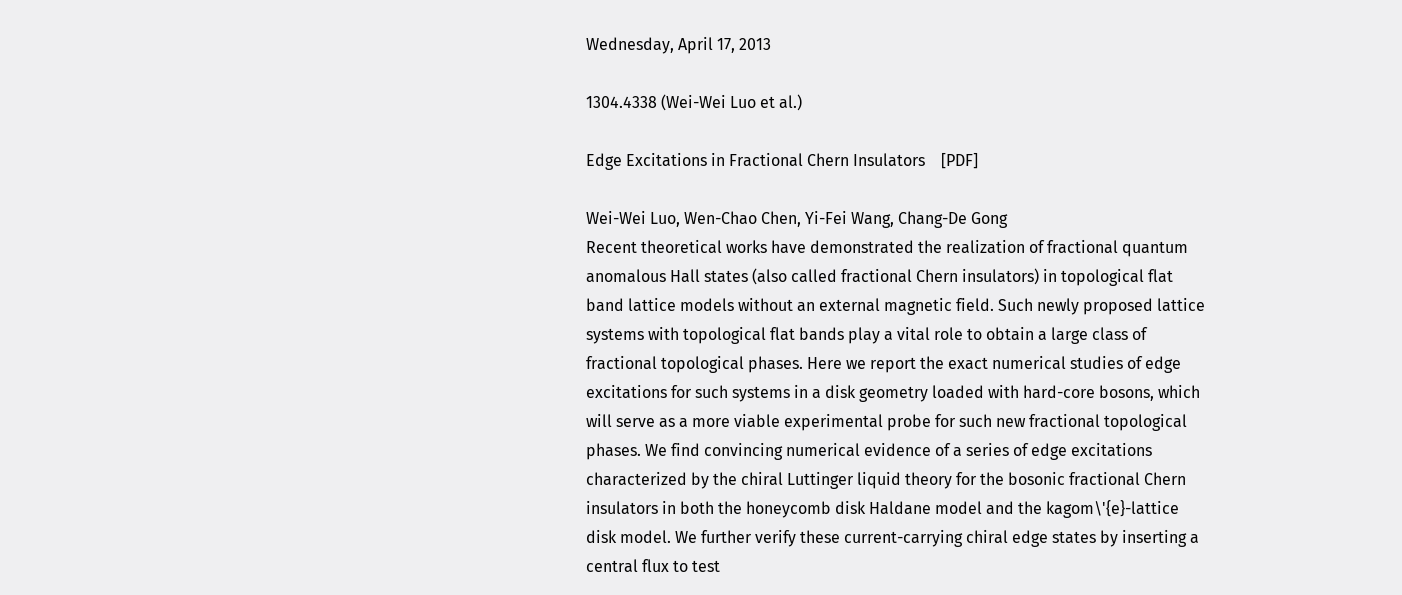Wednesday, April 17, 2013

1304.4338 (Wei-Wei Luo et al.)

Edge Excitations in Fractional Chern Insulators    [PDF]

Wei-Wei Luo, Wen-Chao Chen, Yi-Fei Wang, Chang-De Gong
Recent theoretical works have demonstrated the realization of fractional quantum anomalous Hall states (also called fractional Chern insulators) in topological flat band lattice models without an external magnetic field. Such newly proposed lattice systems with topological flat bands play a vital role to obtain a large class of fractional topological phases. Here we report the exact numerical studies of edge excitations for such systems in a disk geometry loaded with hard-core bosons, which will serve as a more viable experimental probe for such new fractional topological phases. We find convincing numerical evidence of a series of edge excitations characterized by the chiral Luttinger liquid theory for the bosonic fractional Chern insulators in both the honeycomb disk Haldane model and the kagom\'{e}-lattice disk model. We further verify these current-carrying chiral edge states by inserting a central flux to test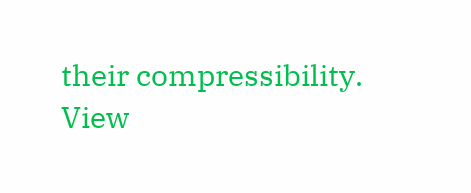their compressibility.
View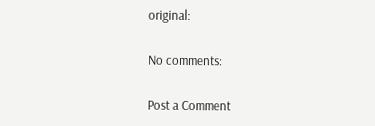original:

No comments:

Post a Comment